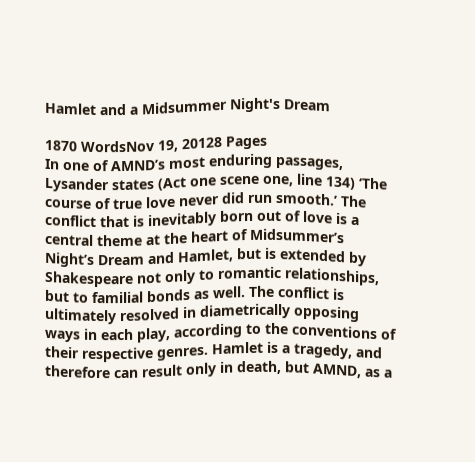Hamlet and a Midsummer Night's Dream

1870 WordsNov 19, 20128 Pages
In one of AMND’s most enduring passages, Lysander states (Act one scene one, line 134) ‘The course of true love never did run smooth.’ The conflict that is inevitably born out of love is a central theme at the heart of Midsummer’s Night’s Dream and Hamlet, but is extended by Shakespeare not only to romantic relationships, but to familial bonds as well. The conflict is ultimately resolved in diametrically opposing ways in each play, according to the conventions of their respective genres. Hamlet is a tragedy, and therefore can result only in death, but AMND, as a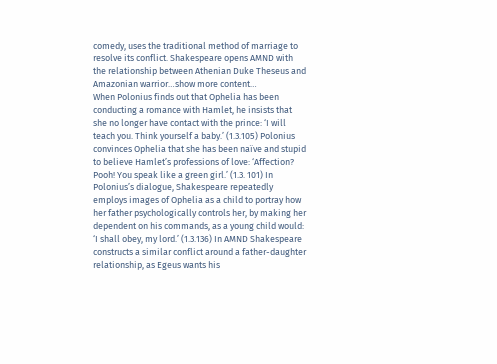comedy, uses the traditional method of marriage to resolve its conflict. Shakespeare opens AMND with the relationship between Athenian Duke Theseus and Amazonian warrior…show more content…
When Polonius finds out that Ophelia has been conducting a romance with Hamlet, he insists that she no longer have contact with the prince: ‘I will teach you. Think yourself a baby.’ (1.3.105) Polonius convinces Ophelia that she has been naïve and stupid to believe Hamlet’s professions of love: ‘Affection? Pooh! You speak like a green girl.’ (1.3. 101) In Polonius’s dialogue, Shakespeare repeatedly employs images of Ophelia as a child to portray how her father psychologically controls her, by making her dependent on his commands, as a young child would: ‘I shall obey, my lord.’ (1.3.136) In AMND Shakespeare constructs a similar conflict around a father-daughter relationship, as Egeus wants his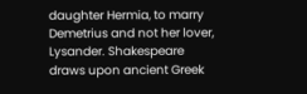daughter Hermia, to marry Demetrius and not her lover, Lysander. Shakespeare draws upon ancient Greek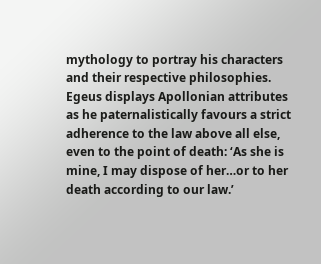mythology to portray his characters and their respective philosophies. Egeus displays Apollonian attributes as he paternalistically favours a strict adherence to the law above all else, even to the point of death: ‘As she is mine, I may dispose of her…or to her death according to our law.’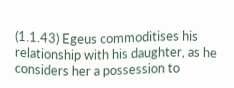(1.1.43) Egeus commoditises his relationship with his daughter, as he considers her a possession to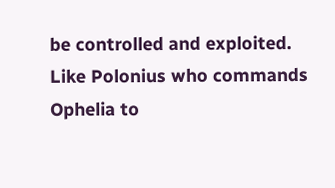be controlled and exploited. Like Polonius who commands Ophelia to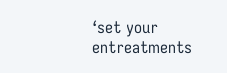‘set your entreatments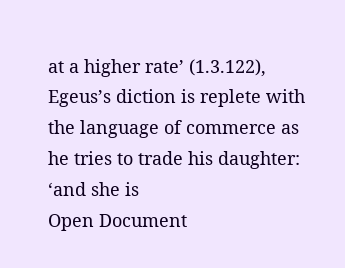at a higher rate’ (1.3.122), Egeus’s diction is replete with the language of commerce as he tries to trade his daughter: ‘and she is
Open Document